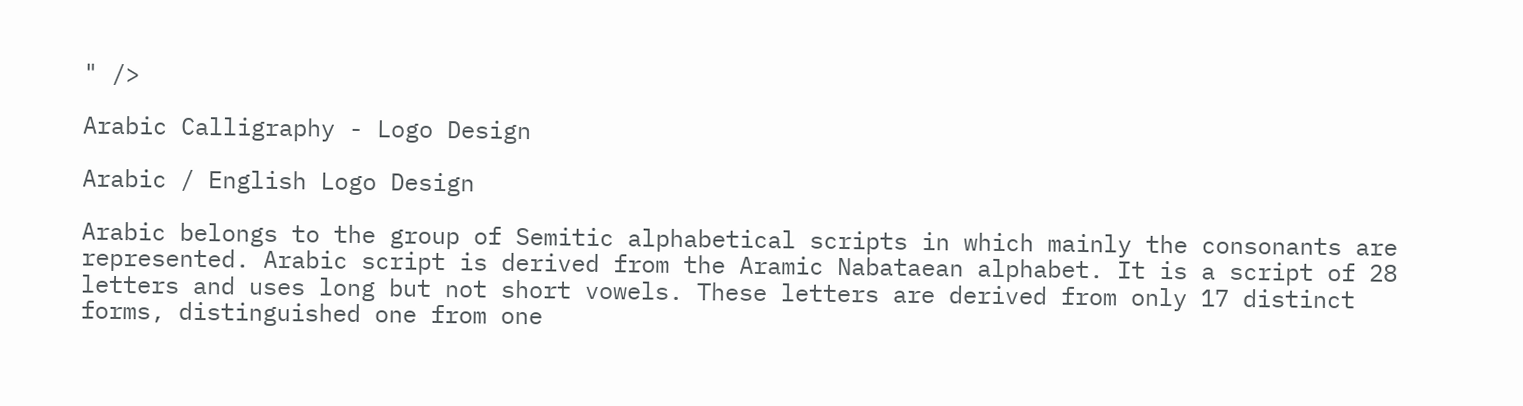" />

Arabic Calligraphy - Logo Design

Arabic / English Logo Design

Arabic belongs to the group of Semitic alphabetical scripts in which mainly the consonants are represented. Arabic script is derived from the Aramic Nabataean alphabet. It is a script of 28 letters and uses long but not short vowels. These letters are derived from only 17 distinct forms, distinguished one from one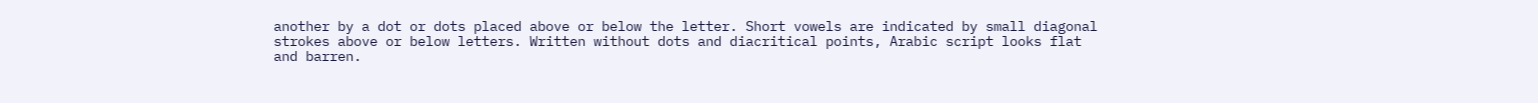another by a dot or dots placed above or below the letter. Short vowels are indicated by small diagonal strokes above or below letters. Written without dots and diacritical points, Arabic script looks flat and barren.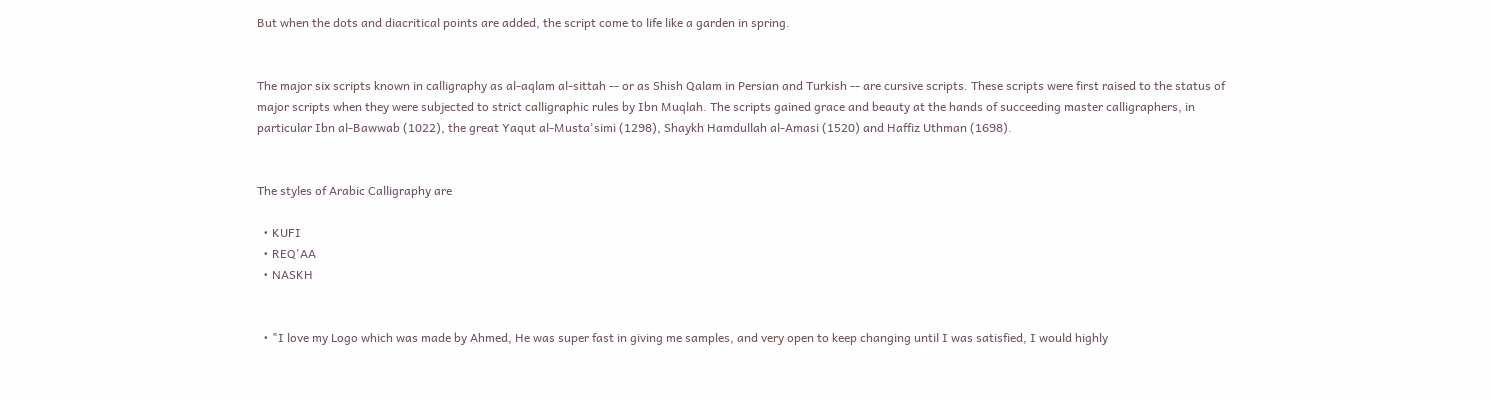But when the dots and diacritical points are added, the script come to life like a garden in spring.


The major six scripts known in calligraphy as al-aqlam al-sittah -- or as Shish Qalam in Persian and Turkish -- are cursive scripts. These scripts were first raised to the status of major scripts when they were subjected to strict calligraphic rules by Ibn Muqlah. The scripts gained grace and beauty at the hands of succeeding master calligraphers, in particular Ibn al-Bawwab (1022), the great Yaqut al-Musta'simi (1298), Shaykh Hamdullah al-Amasi (1520) and Haffiz Uthman (1698).


The styles of Arabic Calligraphy are

  • KUFI
  • REQ'AA
  • NASKH


  • "I love my Logo which was made by Ahmed, He was super fast in giving me samples, and very open to keep changing until I was satisfied, I would highly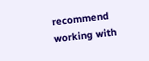recommend working with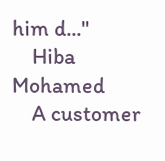him d..."
    Hiba Mohamed
    A customer